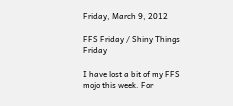Friday, March 9, 2012

FFS Friday / Shiny Things Friday

I have lost a bit of my FFS mojo this week. For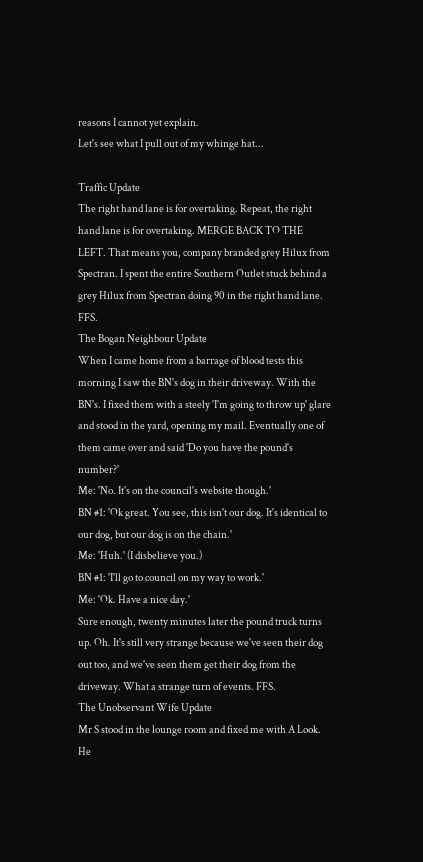reasons I cannot yet explain.
Let's see what I pull out of my whinge hat...

Traffic Update
The right hand lane is for overtaking. Repeat, the right hand lane is for overtaking. MERGE BACK TO THE LEFT. That means you, company branded grey Hilux from Spectran. I spent the entire Southern Outlet stuck behind a grey Hilux from Spectran doing 90 in the right hand lane. FFS.
The Bogan Neighbour Update
When I came home from a barrage of blood tests this morning I saw the BN's dog in their driveway. With the BN's. I fixed them with a steely 'I'm going to throw up' glare and stood in the yard, opening my mail. Eventually one of them came over and said 'Do you have the pound's number?'
Me: 'No. It's on the council's website though.'
BN #1: 'Ok great. You see, this isn't our dog. It's identical to our dog, but our dog is on the chain.'
Me: 'Huh.' (I disbelieve you.)
BN #1: 'I'll go to council on my way to work.'
Me: 'Ok. Have a nice day.'
Sure enough, twenty minutes later the pound truck turns up. Oh. It's still very strange because we've seen their dog out too, and we've seen them get their dog from the driveway. What a strange turn of events. FFS.
The Unobservant Wife Update
Mr S stood in the lounge room and fixed me with A Look. He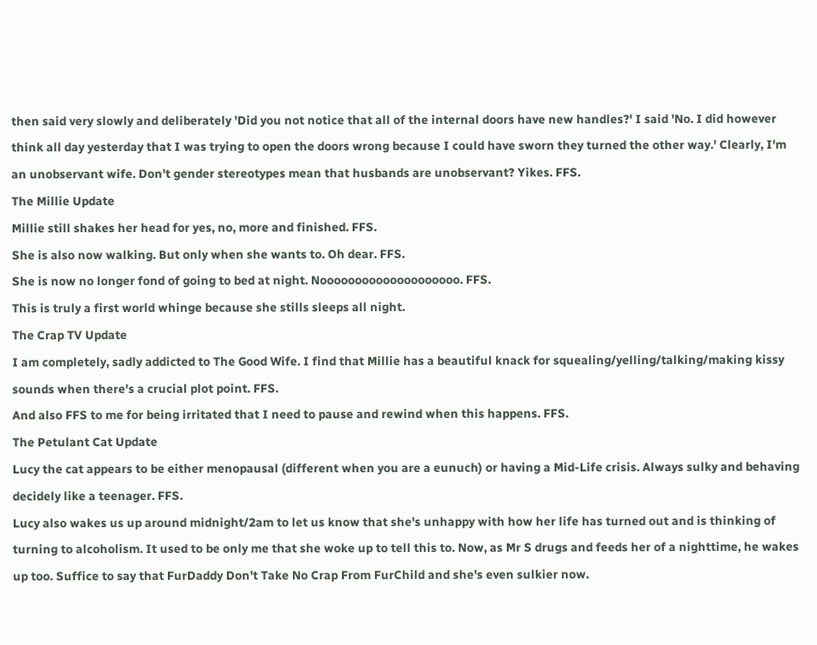then said very slowly and deliberately 'Did you not notice that all of the internal doors have new handles?' I said 'No. I did however think all day yesterday that I was trying to open the doors wrong because I could have sworn they turned the other way.' Clearly, I'm an unobservant wife. Don't gender stereotypes mean that husbands are unobservant? Yikes. FFS.
The Millie Update
Millie still shakes her head for yes, no, more and finished. FFS.
She is also now walking. But only when she wants to. Oh dear. FFS.
She is now no longer fond of going to bed at night. Noooooooooooooooooooo. FFS.
This is truly a first world whinge because she stills sleeps all night.
The Crap TV Update
I am completely, sadly addicted to The Good Wife. I find that Millie has a beautiful knack for squealing/yelling/talking/making kissy sounds when there's a crucial plot point. FFS.
And also FFS to me for being irritated that I need to pause and rewind when this happens. FFS.
The Petulant Cat Update
Lucy the cat appears to be either menopausal (different when you are a eunuch) or having a Mid-Life crisis. Always sulky and behaving decidely like a teenager. FFS.
Lucy also wakes us up around midnight/2am to let us know that she's unhappy with how her life has turned out and is thinking of turning to alcoholism. It used to be only me that she woke up to tell this to. Now, as Mr S drugs and feeds her of a nighttime, he wakes up too. Suffice to say that FurDaddy Don't Take No Crap From FurChild and she's even sulkier now.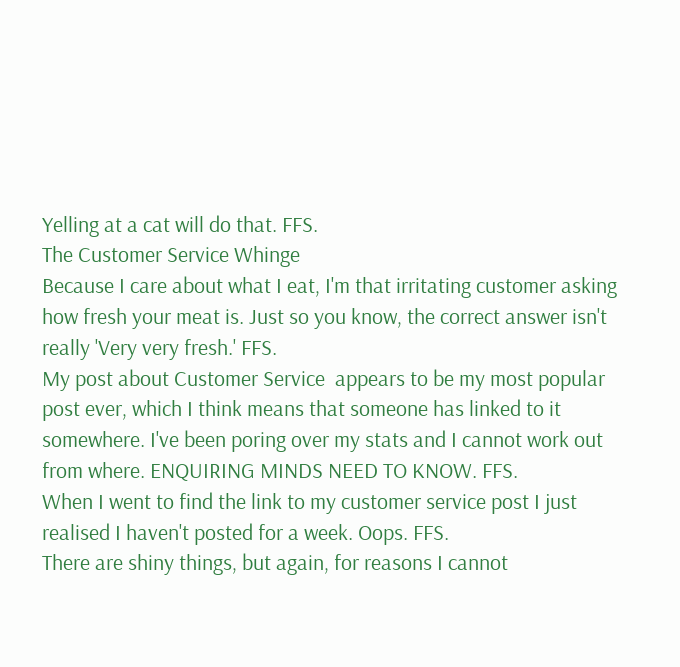Yelling at a cat will do that. FFS.
The Customer Service Whinge
Because I care about what I eat, I'm that irritating customer asking how fresh your meat is. Just so you know, the correct answer isn't really 'Very very fresh.' FFS.
My post about Customer Service  appears to be my most popular post ever, which I think means that someone has linked to it somewhere. I've been poring over my stats and I cannot work out from where. ENQUIRING MINDS NEED TO KNOW. FFS.
When I went to find the link to my customer service post I just realised I haven't posted for a week. Oops. FFS.
There are shiny things, but again, for reasons I cannot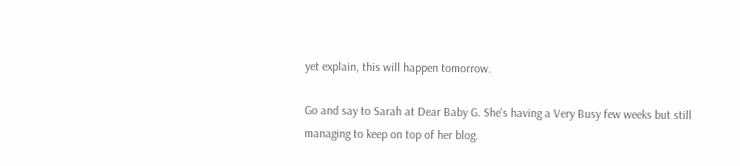yet explain, this will happen tomorrow.

Go and say to Sarah at Dear Baby G. She's having a Very Busy few weeks but still managing to keep on top of her blog.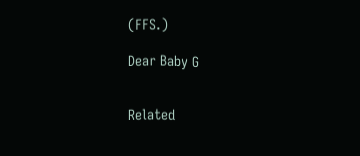(FFS.)

Dear Baby G


Related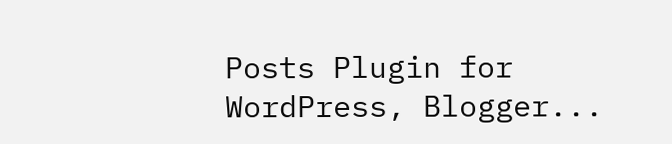Posts Plugin for WordPress, Blogger...